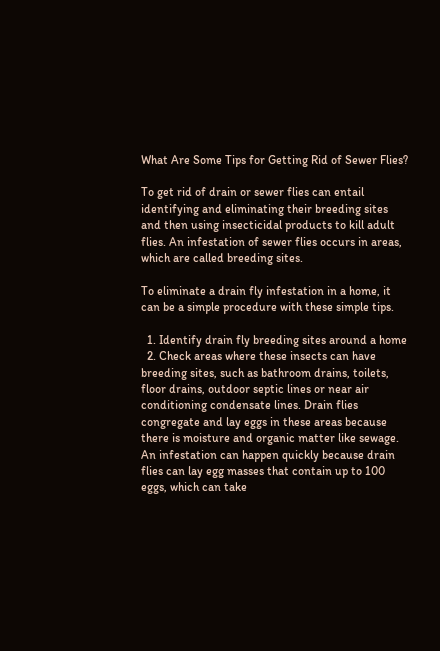What Are Some Tips for Getting Rid of Sewer Flies?

To get rid of drain or sewer flies can entail identifying and eliminating their breeding sites and then using insecticidal products to kill adult flies. An infestation of sewer flies occurs in areas, which are called breeding sites.

To eliminate a drain fly infestation in a home, it can be a simple procedure with these simple tips.

  1. Identify drain fly breeding sites around a home
  2. Check areas where these insects can have breeding sites, such as bathroom drains, toilets, floor drains, outdoor septic lines or near air conditioning condensate lines. Drain flies congregate and lay eggs in these areas because there is moisture and organic matter like sewage. An infestation can happen quickly because drain flies can lay egg masses that contain up to 100 eggs, which can take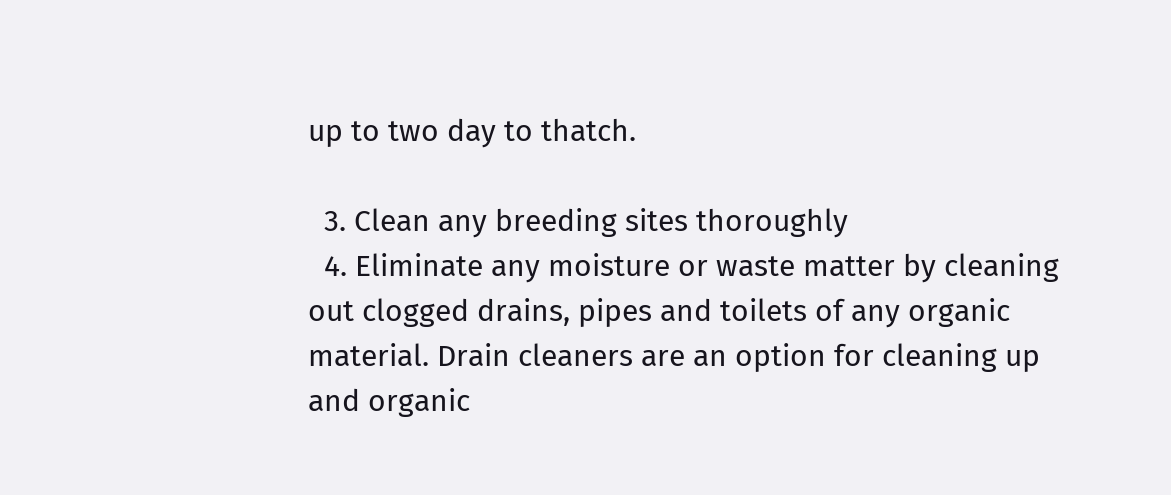up to two day to thatch.

  3. Clean any breeding sites thoroughly
  4. Eliminate any moisture or waste matter by cleaning out clogged drains, pipes and toilets of any organic material. Drain cleaners are an option for cleaning up and organic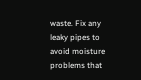waste. Fix any leaky pipes to avoid moisture problems that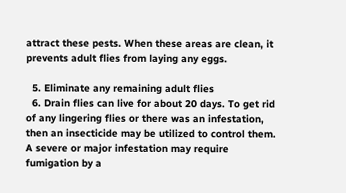attract these pests. When these areas are clean, it prevents adult flies from laying any eggs.

  5. Eliminate any remaining adult flies
  6. Drain flies can live for about 20 days. To get rid of any lingering flies or there was an infestation, then an insecticide may be utilized to control them. A severe or major infestation may require fumigation by a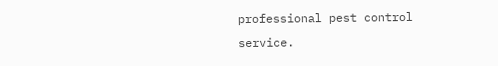professional pest control service.